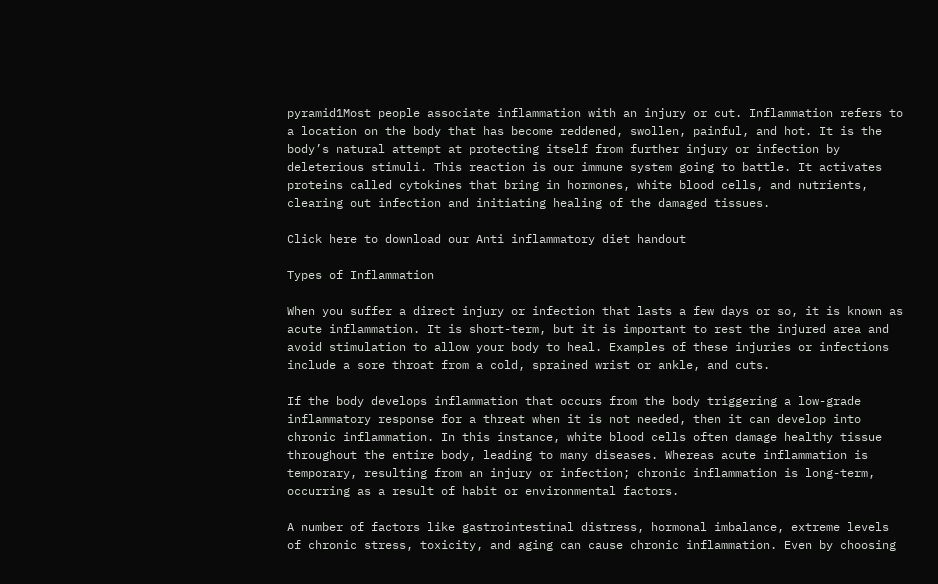pyramid1Most people associate inflammation with an injury or cut. Inflammation refers to a location on the body that has become reddened, swollen, painful, and hot. It is the body’s natural attempt at protecting itself from further injury or infection by deleterious stimuli. This reaction is our immune system going to battle. It activates proteins called cytokines that bring in hormones, white blood cells, and nutrients, clearing out infection and initiating healing of the damaged tissues.

Click here to download our Anti inflammatory diet handout

Types of Inflammation

When you suffer a direct injury or infection that lasts a few days or so, it is known as acute inflammation. It is short-term, but it is important to rest the injured area and avoid stimulation to allow your body to heal. Examples of these injuries or infections include a sore throat from a cold, sprained wrist or ankle, and cuts.

If the body develops inflammation that occurs from the body triggering a low-grade inflammatory response for a threat when it is not needed, then it can develop into chronic inflammation. In this instance, white blood cells often damage healthy tissue throughout the entire body, leading to many diseases. Whereas acute inflammation is temporary, resulting from an injury or infection; chronic inflammation is long-term, occurring as a result of habit or environmental factors.

A number of factors like gastrointestinal distress, hormonal imbalance, extreme levels of chronic stress, toxicity, and aging can cause chronic inflammation. Even by choosing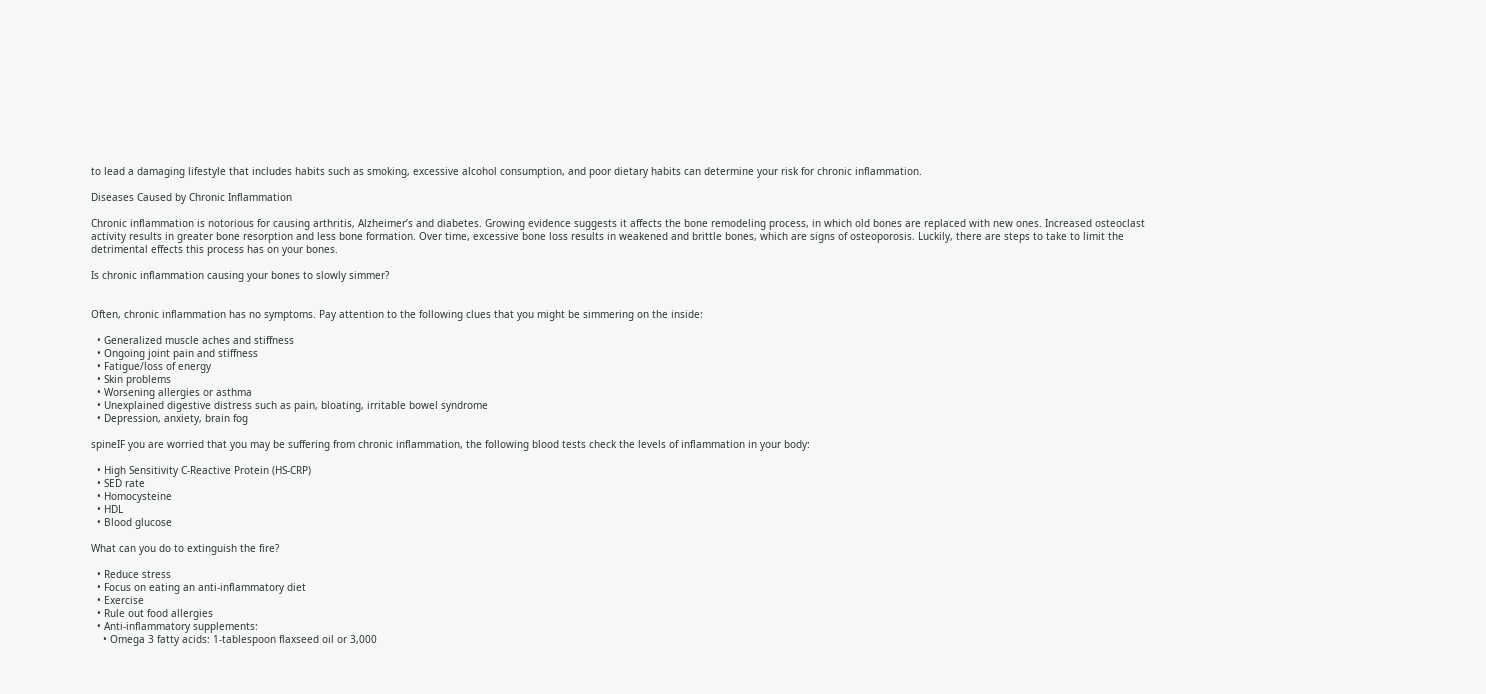to lead a damaging lifestyle that includes habits such as smoking, excessive alcohol consumption, and poor dietary habits can determine your risk for chronic inflammation.

Diseases Caused by Chronic Inflammation

Chronic inflammation is notorious for causing arthritis, Alzheimer’s and diabetes. Growing evidence suggests it affects the bone remodeling process, in which old bones are replaced with new ones. Increased osteoclast activity results in greater bone resorption and less bone formation. Over time, excessive bone loss results in weakened and brittle bones, which are signs of osteoporosis. Luckily, there are steps to take to limit the detrimental effects this process has on your bones.

Is chronic inflammation causing your bones to slowly simmer?


Often, chronic inflammation has no symptoms. Pay attention to the following clues that you might be simmering on the inside:

  • Generalized muscle aches and stiffness
  • Ongoing joint pain and stiffness
  • Fatigue/loss of energy
  • Skin problems
  • Worsening allergies or asthma
  • Unexplained digestive distress such as pain, bloating, irritable bowel syndrome
  • Depression, anxiety, brain fog

spineIF you are worried that you may be suffering from chronic inflammation, the following blood tests check the levels of inflammation in your body:

  • High Sensitivity C-Reactive Protein (HS-CRP)
  • SED rate
  • Homocysteine
  • HDL
  • Blood glucose

What can you do to extinguish the fire?

  • Reduce stress
  • Focus on eating an anti-inflammatory diet
  • Exercise
  • Rule out food allergies
  • Anti-inflammatory supplements:
    • Omega 3 fatty acids: 1-tablespoon flaxseed oil or 3,000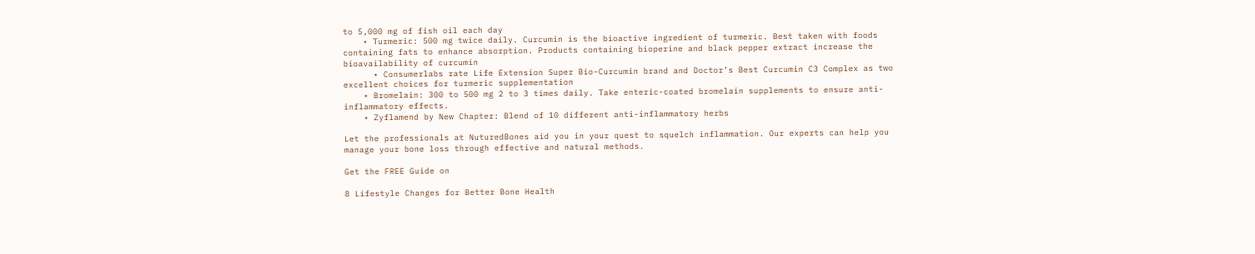to 5,000 mg of fish oil each day
    • Turmeric: 500 mg twice daily. Curcumin is the bioactive ingredient of turmeric. Best taken with foods containing fats to enhance absorption. Products containing bioperine and black pepper extract increase the bioavailability of curcumin
      • Consumerlabs rate Life Extension Super Bio-Curcumin brand and Doctor’s Best Curcumin C3 Complex as two excellent choices for turmeric supplementation
    • Bromelain: 300 to 500 mg 2 to 3 times daily. Take enteric-coated bromelain supplements to ensure anti-inflammatory effects.
    • Zyflamend by New Chapter: Blend of 10 different anti-inflammatory herbs

Let the professionals at NuturedBones aid you in your quest to squelch inflammation. Our experts can help you manage your bone loss through effective and natural methods.

Get the FREE Guide on

8 Lifestyle Changes for Better Bone Health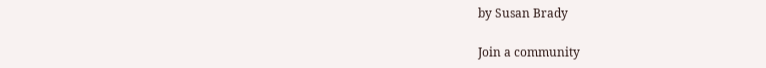by Susan Brady

Join a community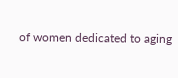of women dedicated to aging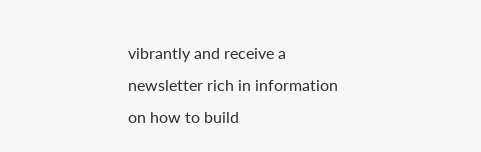vibrantly and receive a newsletter rich in information on how to build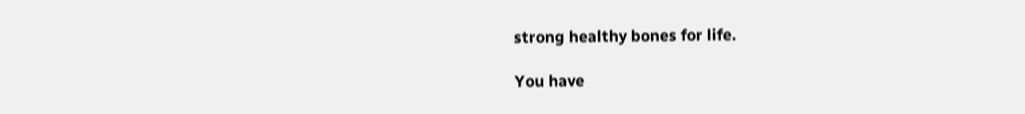strong healthy bones for life.

You have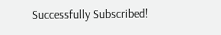Successfully Subscribed!